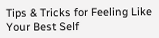Tips & Tricks for Feeling Like Your Best Self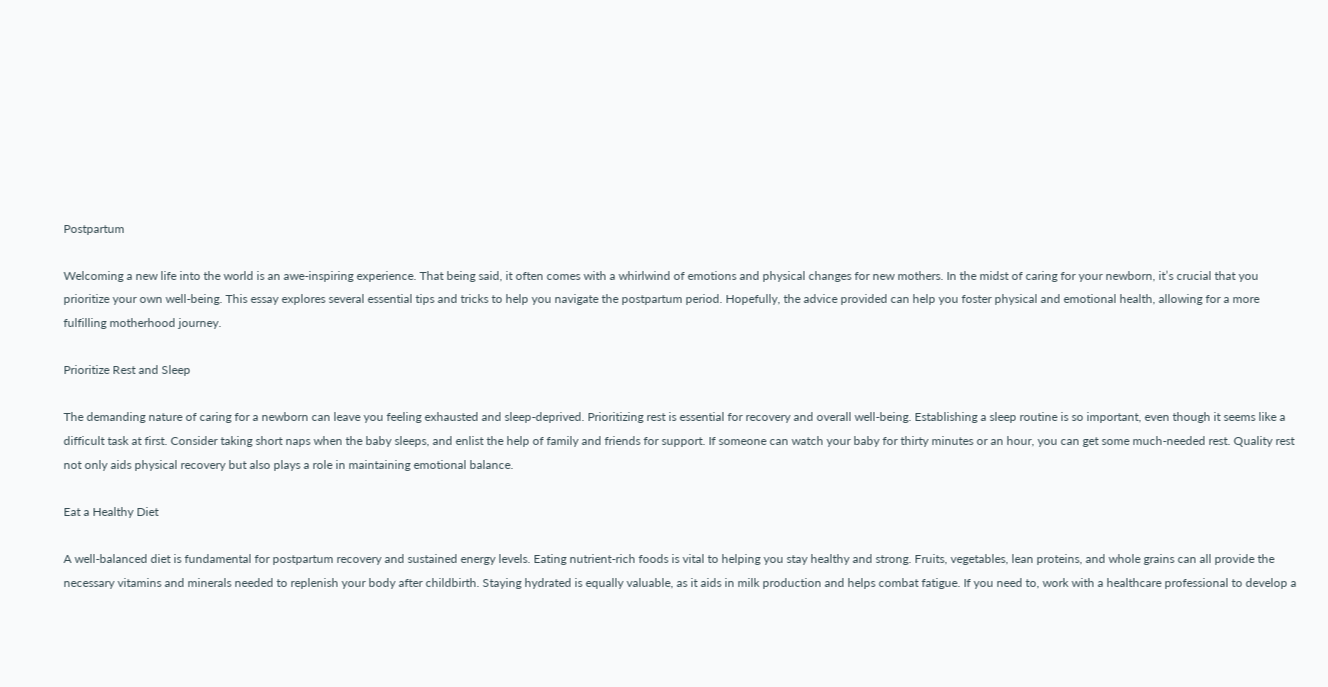Postpartum

Welcoming a new life into the world is an awe-inspiring experience. That being said, it often comes with a whirlwind of emotions and physical changes for new mothers. In the midst of caring for your newborn, it’s crucial that you prioritize your own well-being. This essay explores several essential tips and tricks to help you navigate the postpartum period. Hopefully, the advice provided can help you foster physical and emotional health, allowing for a more fulfilling motherhood journey.

Prioritize Rest and Sleep

The demanding nature of caring for a newborn can leave you feeling exhausted and sleep-deprived. Prioritizing rest is essential for recovery and overall well-being. Establishing a sleep routine is so important, even though it seems like a difficult task at first. Consider taking short naps when the baby sleeps, and enlist the help of family and friends for support. If someone can watch your baby for thirty minutes or an hour, you can get some much-needed rest. Quality rest not only aids physical recovery but also plays a role in maintaining emotional balance.

Eat a Healthy Diet

A well-balanced diet is fundamental for postpartum recovery and sustained energy levels. Eating nutrient-rich foods is vital to helping you stay healthy and strong. Fruits, vegetables, lean proteins, and whole grains can all provide the necessary vitamins and minerals needed to replenish your body after childbirth. Staying hydrated is equally valuable, as it aids in milk production and helps combat fatigue. If you need to, work with a healthcare professional to develop a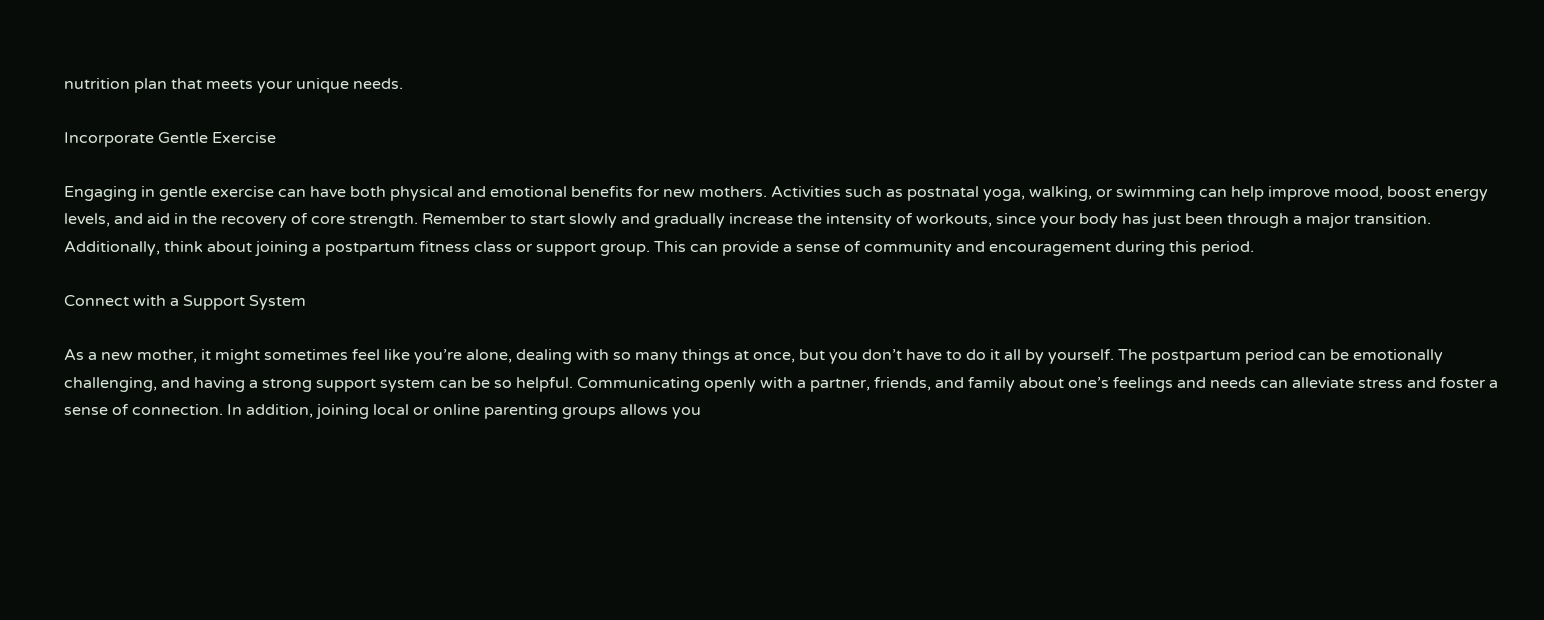nutrition plan that meets your unique needs.

Incorporate Gentle Exercise

Engaging in gentle exercise can have both physical and emotional benefits for new mothers. Activities such as postnatal yoga, walking, or swimming can help improve mood, boost energy levels, and aid in the recovery of core strength. Remember to start slowly and gradually increase the intensity of workouts, since your body has just been through a major transition. Additionally, think about joining a postpartum fitness class or support group. This can provide a sense of community and encouragement during this period.

Connect with a Support System

As a new mother, it might sometimes feel like you’re alone, dealing with so many things at once, but you don’t have to do it all by yourself. The postpartum period can be emotionally challenging, and having a strong support system can be so helpful. Communicating openly with a partner, friends, and family about one’s feelings and needs can alleviate stress and foster a sense of connection. In addition, joining local or online parenting groups allows you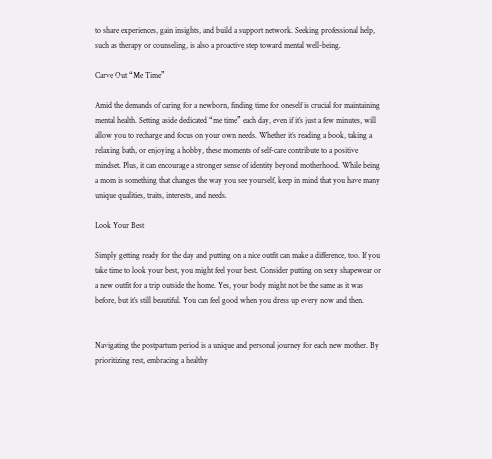to share experiences, gain insights, and build a support network. Seeking professional help, such as therapy or counseling, is also a proactive step toward mental well-being.

Carve Out “Me Time”

Amid the demands of caring for a newborn, finding time for oneself is crucial for maintaining mental health. Setting aside dedicated “me time” each day, even if it’s just a few minutes, will allow you to recharge and focus on your own needs. Whether it’s reading a book, taking a relaxing bath, or enjoying a hobby, these moments of self-care contribute to a positive mindset. Plus, it can encourage a stronger sense of identity beyond motherhood. While being a mom is something that changes the way you see yourself, keep in mind that you have many unique qualities, traits, interests, and needs.

Look Your Best

Simply getting ready for the day and putting on a nice outfit can make a difference, too. If you take time to look your best, you might feel your best. Consider putting on sexy shapewear or a new outfit for a trip outside the home. Yes, your body might not be the same as it was before, but it’s still beautiful. You can feel good when you dress up every now and then.


Navigating the postpartum period is a unique and personal journey for each new mother. By prioritizing rest, embracing a healthy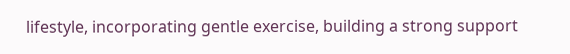lifestyle, incorporating gentle exercise, building a strong support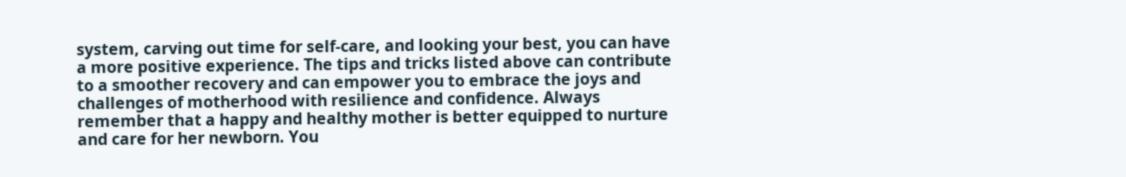system, carving out time for self-care, and looking your best, you can have a more positive experience. The tips and tricks listed above can contribute to a smoother recovery and can empower you to embrace the joys and challenges of motherhood with resilience and confidence. Always remember that a happy and healthy mother is better equipped to nurture and care for her newborn. You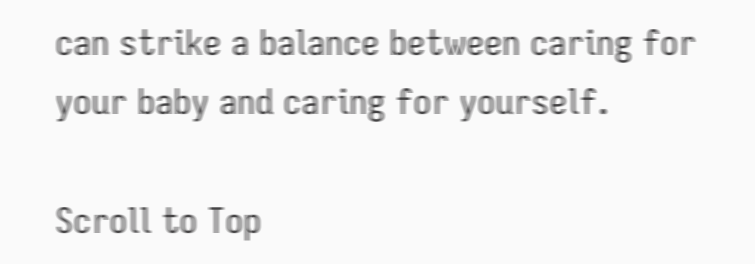can strike a balance between caring for your baby and caring for yourself.

Scroll to Top